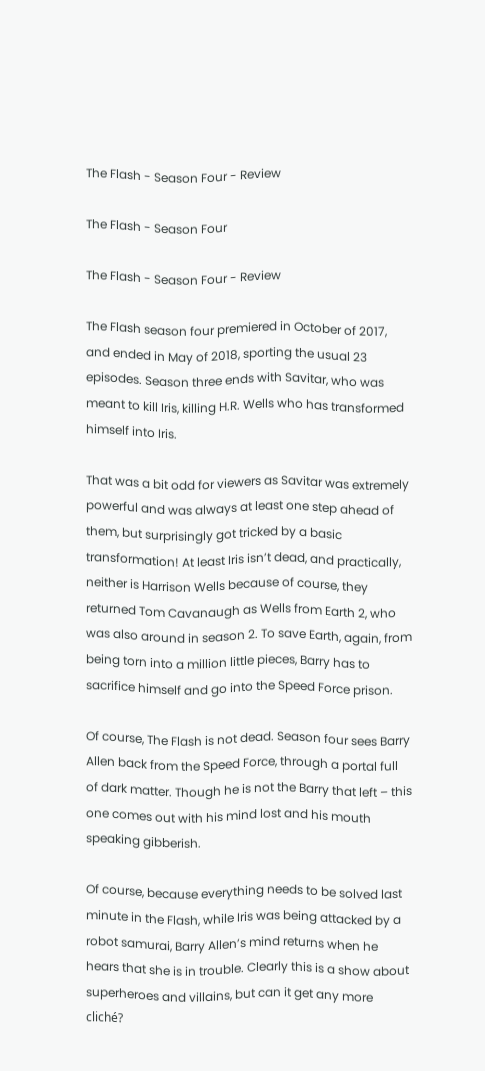The Flash - Season Four - Review

The Flash - Season Four

The Flash - Season Four - Review

The Flash season four premiered in October of 2017, and ended in May of 2018, sporting the usual 23 episodes. Season three ends with Savitar, who was meant to kill Iris, killing H.R. Wells who has transformed himself into Iris.

That was a bit odd for viewers as Savitar was extremely powerful and was always at least one step ahead of them, but surprisingly got tricked by a basic transformation! At least Iris isn’t dead, and practically, neither is Harrison Wells because of course, they returned Tom Cavanaugh as Wells from Earth 2, who was also around in season 2. To save Earth, again, from being torn into a million little pieces, Barry has to sacrifice himself and go into the Speed Force prison.

Of course, The Flash is not dead. Season four sees Barry Allen back from the Speed Force, through a portal full of dark matter. Though he is not the Barry that left – this one comes out with his mind lost and his mouth speaking gibberish.

Of course, because everything needs to be solved last minute in the Flash, while Iris was being attacked by a robot samurai, Barry Allen’s mind returns when he hears that she is in trouble. Clearly this is a show about superheroes and villains, but can it get any more cliché?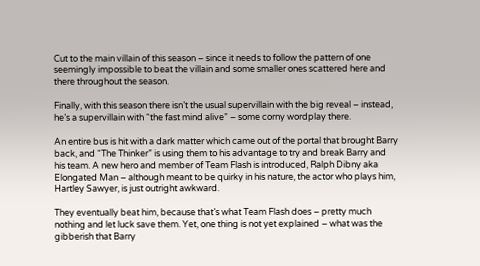Cut to the main villain of this season – since it needs to follow the pattern of one seemingly impossible to beat the villain and some smaller ones scattered here and there throughout the season.

Finally, with this season there isn’t the usual supervillain with the big reveal – instead, he’s a supervillain with “the fast mind alive” – some corny wordplay there.

An entire bus is hit with a dark matter which came out of the portal that brought Barry back, and “The Thinker” is using them to his advantage to try and break Barry and his team. A new hero and member of Team Flash is introduced, Ralph Dibny aka Elongated Man – although meant to be quirky in his nature, the actor who plays him, Hartley Sawyer, is just outright awkward.

They eventually beat him, because that’s what Team Flash does – pretty much nothing and let luck save them. Yet, one thing is not yet explained – what was the gibberish that Barry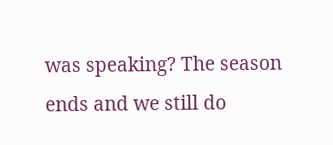was speaking? The season ends and we still do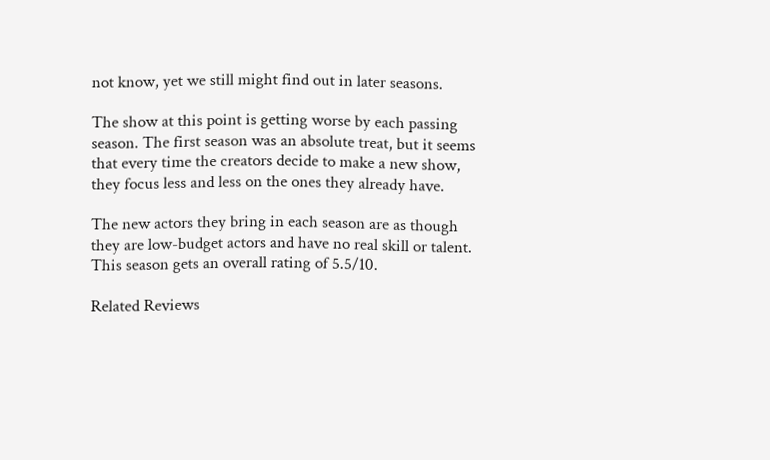not know, yet we still might find out in later seasons.

The show at this point is getting worse by each passing season. The first season was an absolute treat, but it seems that every time the creators decide to make a new show, they focus less and less on the ones they already have.

The new actors they bring in each season are as though they are low-budget actors and have no real skill or talent. This season gets an overall rating of 5.5/10.

Related Reviews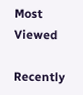Most Viewed

Recently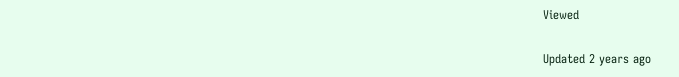Viewed

Updated 2 years ago